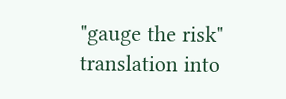"gauge the risk" translation into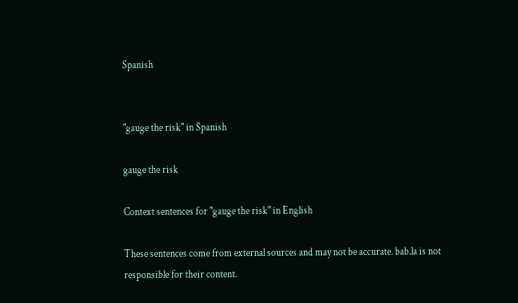Spanish


"gauge the risk" in Spanish

gauge the risk

Context sentences for "gauge the risk" in English

These sentences come from external sources and may not be accurate. bab.la is not responsible for their content.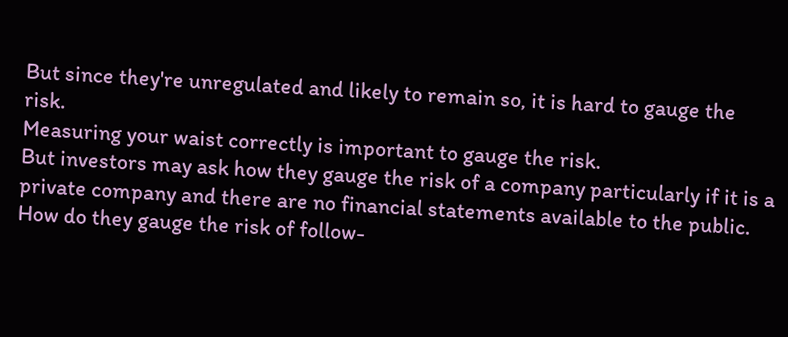But since they're unregulated and likely to remain so, it is hard to gauge the risk.
Measuring your waist correctly is important to gauge the risk.
But investors may ask how they gauge the risk of a company particularly if it is a private company and there are no financial statements available to the public.
How do they gauge the risk of follow-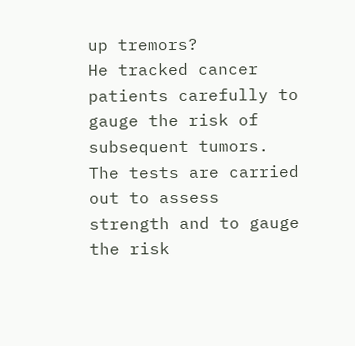up tremors?
He tracked cancer patients carefully to gauge the risk of subsequent tumors.
The tests are carried out to assess strength and to gauge the risk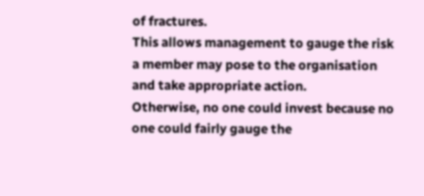of fractures.
This allows management to gauge the risk a member may pose to the organisation and take appropriate action.
Otherwise, no one could invest because no one could fairly gauge the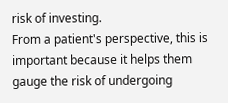risk of investing.
From a patient's perspective, this is important because it helps them gauge the risk of undergoing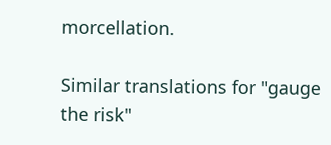morcellation.

Similar translations for "gauge the risk"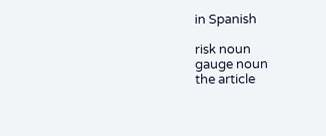in Spanish

risk noun
gauge noun
the article